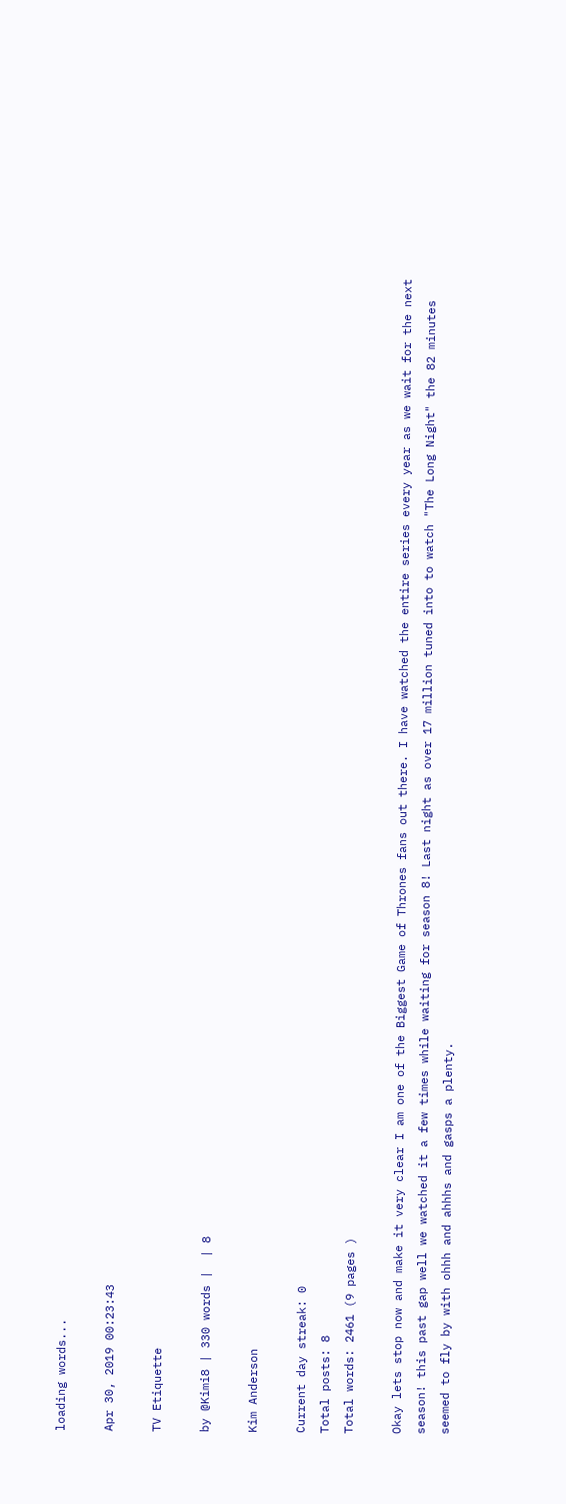loading words...

Apr 30, 2019 00:23:43

TV Etiquette

by @Kimi8 | 330 words |  | 8

Kim Anderson

Current day streak: 0
Total posts: 8
Total words: 2461 (9 pages )

Okay lets stop now and make it very clear I am one of the Biggest Game of Thrones fans out there. I have watched the entire series every year as we wait for the next season! this past gap well we watched it a few times while waiting for season 8! Last night as over 17 million tuned into to watch "The Long Night" the 82 minutes seemed to fly by with ohhh and ahhhs and gasps a plenty.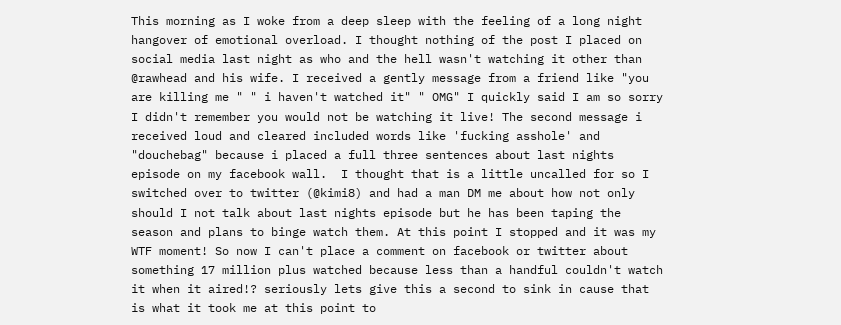This morning as I woke from a deep sleep with the feeling of a long night hangover of emotional overload. I thought nothing of the post I placed on social media last night as who and the hell wasn't watching it other than @rawhead and his wife. I received a gently message from a friend like "you are killing me " " i haven't watched it" " OMG" I quickly said I am so sorry  I didn't remember you would not be watching it live! The second message i received loud and cleared included words like 'fucking asshole' and "douchebag" because i placed a full three sentences about last nights episode on my facebook wall.  I thought that is a little uncalled for so I switched over to twitter (@kimi8) and had a man DM me about how not only should I not talk about last nights episode but he has been taping the season and plans to binge watch them. At this point I stopped and it was my WTF moment! So now I can't place a comment on facebook or twitter about something 17 million plus watched because less than a handful couldn't watch it when it aired!? seriously lets give this a second to sink in cause that is what it took me at this point to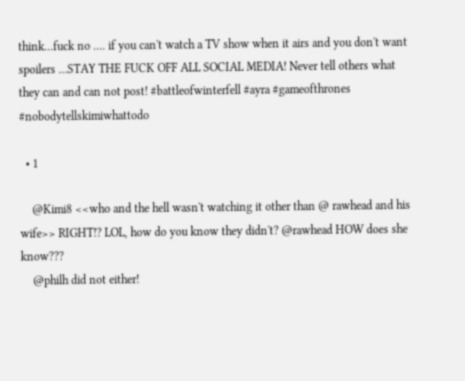think...fuck no .... if you can't watch a TV show when it airs and you don't want spoilers ...STAY THE FUCK OFF ALL SOCIAL MEDIA! Never tell others what they can and can not post! #battleofwinterfell #ayra #gameofthrones #nobodytellskimiwhattodo

  • 1

    @Kimi8 <<who and the hell wasn't watching it other than @ rawhead and his wife>> RIGHT!? LOL, how do you know they didn't? @rawhead HOW does she know???
    @philh did not either!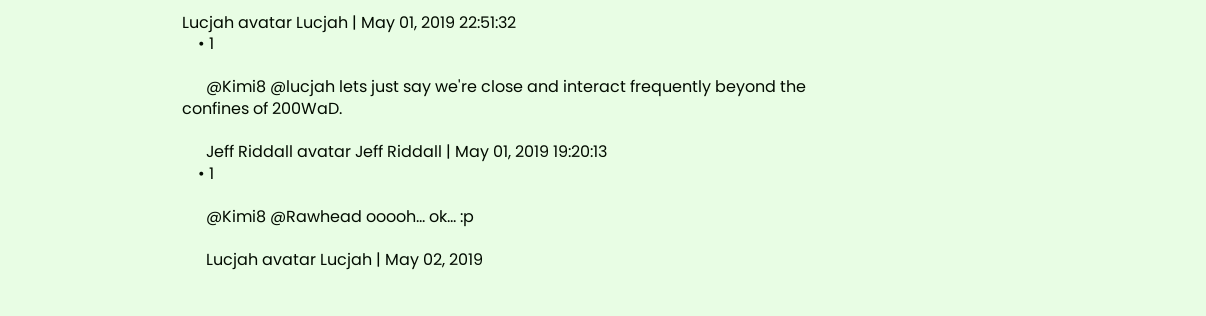Lucjah avatar Lucjah | May 01, 2019 22:51:32
    • 1

      @Kimi8 @lucjah lets just say we're close and interact frequently beyond the confines of 200WaD.

      Jeff Riddall avatar Jeff Riddall | May 01, 2019 19:20:13
    • 1

      @Kimi8 @Rawhead ooooh... ok... :p

      Lucjah avatar Lucjah | May 02, 2019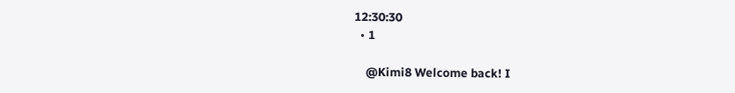12:30:30
  • 1

    @Kimi8 Welcome back! I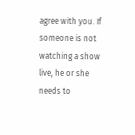agree with you. If someone is not watching a show live, he or she needs to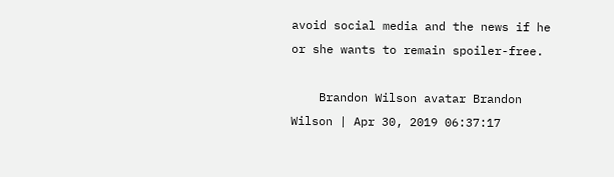avoid social media and the news if he or she wants to remain spoiler-free.

    Brandon Wilson avatar Brandon Wilson | Apr 30, 2019 06:37:17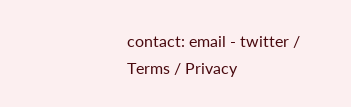contact: email - twitter / Terms / Privacy